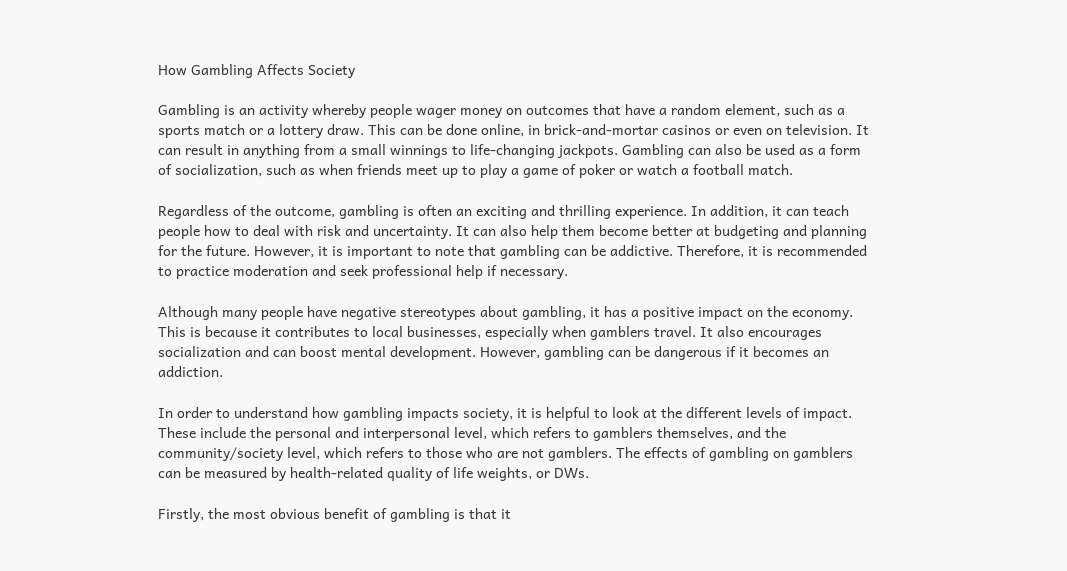How Gambling Affects Society

Gambling is an activity whereby people wager money on outcomes that have a random element, such as a sports match or a lottery draw. This can be done online, in brick-and-mortar casinos or even on television. It can result in anything from a small winnings to life-changing jackpots. Gambling can also be used as a form of socialization, such as when friends meet up to play a game of poker or watch a football match.

Regardless of the outcome, gambling is often an exciting and thrilling experience. In addition, it can teach people how to deal with risk and uncertainty. It can also help them become better at budgeting and planning for the future. However, it is important to note that gambling can be addictive. Therefore, it is recommended to practice moderation and seek professional help if necessary.

Although many people have negative stereotypes about gambling, it has a positive impact on the economy. This is because it contributes to local businesses, especially when gamblers travel. It also encourages socialization and can boost mental development. However, gambling can be dangerous if it becomes an addiction.

In order to understand how gambling impacts society, it is helpful to look at the different levels of impact. These include the personal and interpersonal level, which refers to gamblers themselves, and the community/society level, which refers to those who are not gamblers. The effects of gambling on gamblers can be measured by health-related quality of life weights, or DWs.

Firstly, the most obvious benefit of gambling is that it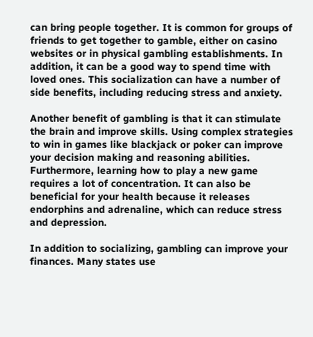can bring people together. It is common for groups of friends to get together to gamble, either on casino websites or in physical gambling establishments. In addition, it can be a good way to spend time with loved ones. This socialization can have a number of side benefits, including reducing stress and anxiety.

Another benefit of gambling is that it can stimulate the brain and improve skills. Using complex strategies to win in games like blackjack or poker can improve your decision making and reasoning abilities. Furthermore, learning how to play a new game requires a lot of concentration. It can also be beneficial for your health because it releases endorphins and adrenaline, which can reduce stress and depression.

In addition to socializing, gambling can improve your finances. Many states use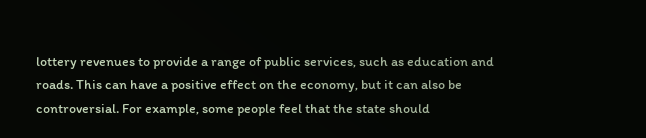lottery revenues to provide a range of public services, such as education and roads. This can have a positive effect on the economy, but it can also be controversial. For example, some people feel that the state should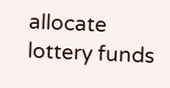allocate lottery funds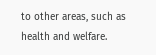to other areas, such as health and welfare.